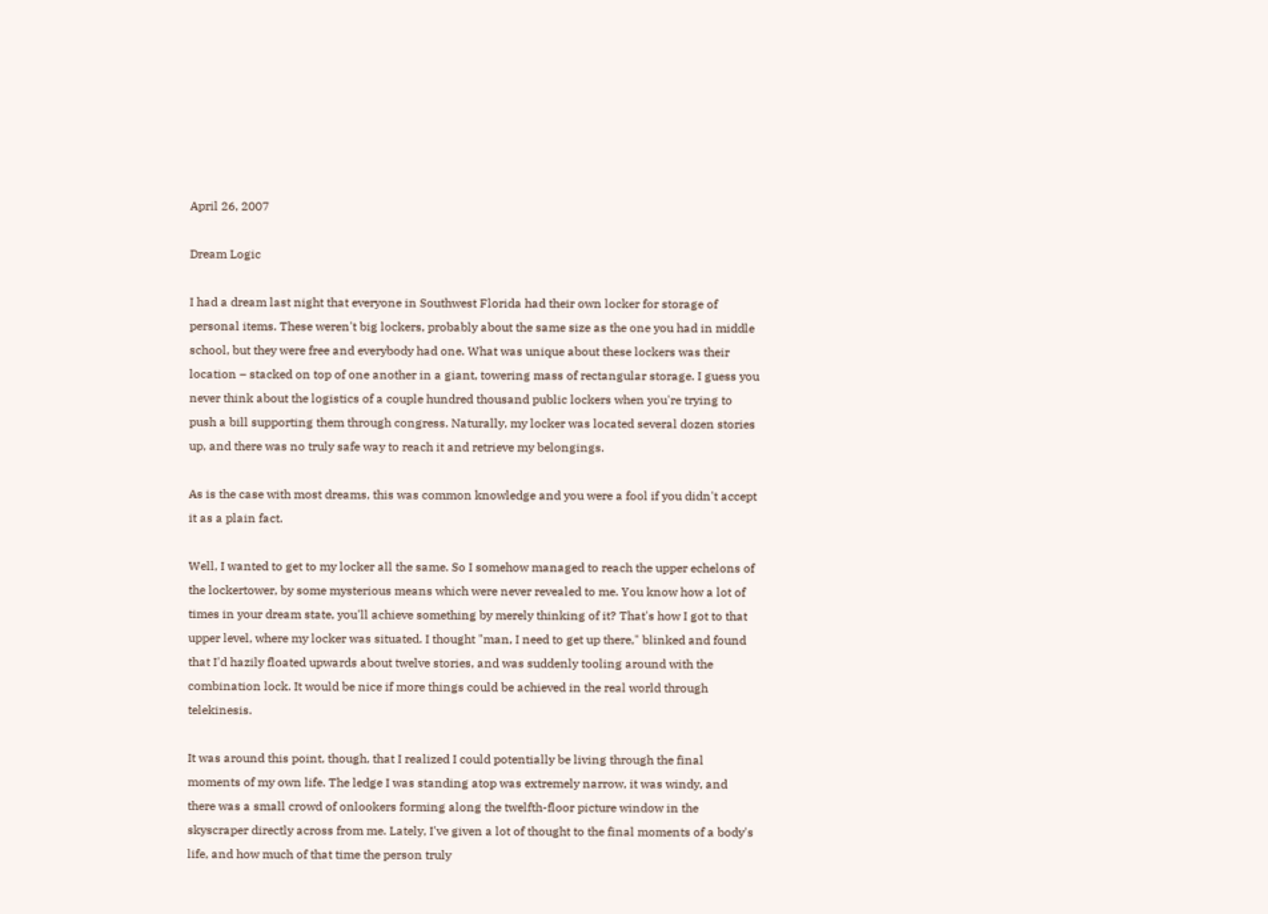April 26, 2007

Dream Logic

I had a dream last night that everyone in Southwest Florida had their own locker for storage of personal items. These weren't big lockers, probably about the same size as the one you had in middle school, but they were free and everybody had one. What was unique about these lockers was their location – stacked on top of one another in a giant, towering mass of rectangular storage. I guess you never think about the logistics of a couple hundred thousand public lockers when you're trying to push a bill supporting them through congress. Naturally, my locker was located several dozen stories up, and there was no truly safe way to reach it and retrieve my belongings.

As is the case with most dreams, this was common knowledge and you were a fool if you didn't accept it as a plain fact.

Well, I wanted to get to my locker all the same. So I somehow managed to reach the upper echelons of the lockertower, by some mysterious means which were never revealed to me. You know how a lot of times in your dream state, you'll achieve something by merely thinking of it? That's how I got to that upper level, where my locker was situated. I thought "man, I need to get up there," blinked and found that I'd hazily floated upwards about twelve stories, and was suddenly tooling around with the combination lock. It would be nice if more things could be achieved in the real world through telekinesis.

It was around this point, though, that I realized I could potentially be living through the final moments of my own life. The ledge I was standing atop was extremely narrow, it was windy, and there was a small crowd of onlookers forming along the twelfth-floor picture window in the skyscraper directly across from me. Lately, I've given a lot of thought to the final moments of a body's life, and how much of that time the person truly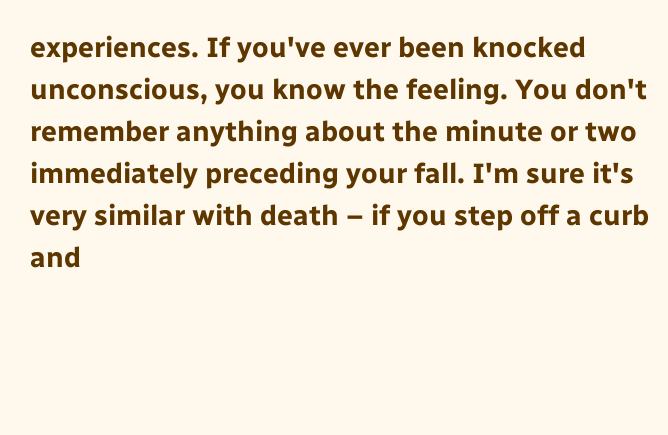experiences. If you've ever been knocked unconscious, you know the feeling. You don't remember anything about the minute or two immediately preceding your fall. I'm sure it's very similar with death – if you step off a curb and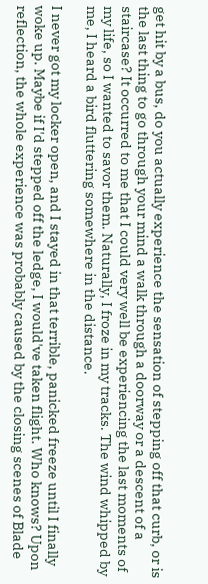get hit by a bus, do you actually experience the sensation of stepping off that curb, or is the last thing to go through your mind a walk through a doorway or a descent of a staircase? It occurred to me that I could very well be experiencing the last moments of my life, so I wanted to savor them. Naturally, I froze in my tracks. The wind whipped by me, I heard a bird fluttering somewhere in the distance.

I never got my locker open, and I stayed in that terrible, panicked freeze until I finally woke up. Maybe if I'd stepped off the ledge, I would've taken flight. Who knows? Upon reflection, the whole experience was probably caused by the closing scenes of Blade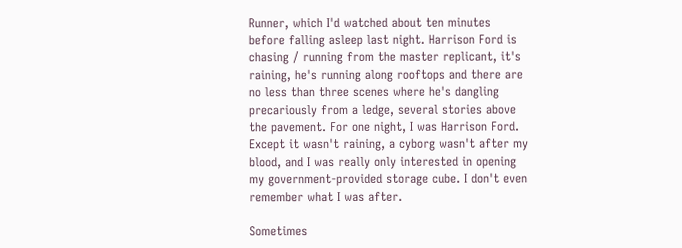Runner, which I'd watched about ten minutes before falling asleep last night. Harrison Ford is chasing / running from the master replicant, it's raining, he's running along rooftops and there are no less than three scenes where he's dangling precariously from a ledge, several stories above the pavement. For one night, I was Harrison Ford. Except it wasn't raining, a cyborg wasn't after my blood, and I was really only interested in opening my government-provided storage cube. I don't even remember what I was after.

Sometimes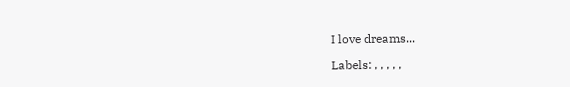I love dreams...

Labels: , , , , ,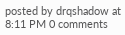posted by drqshadow at 8:11 PM 0 comments